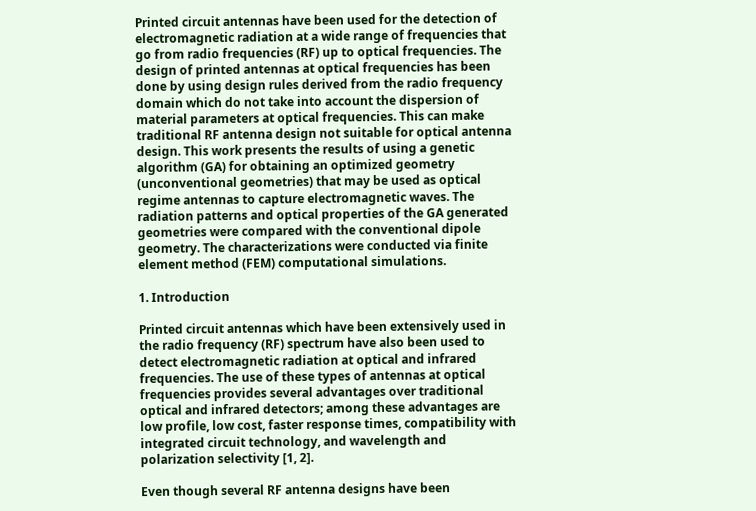Printed circuit antennas have been used for the detection of electromagnetic radiation at a wide range of frequencies that go from radio frequencies (RF) up to optical frequencies. The design of printed antennas at optical frequencies has been done by using design rules derived from the radio frequency domain which do not take into account the dispersion of material parameters at optical frequencies. This can make traditional RF antenna design not suitable for optical antenna design. This work presents the results of using a genetic algorithm (GA) for obtaining an optimized geometry (unconventional geometries) that may be used as optical regime antennas to capture electromagnetic waves. The radiation patterns and optical properties of the GA generated geometries were compared with the conventional dipole geometry. The characterizations were conducted via finite element method (FEM) computational simulations.

1. Introduction

Printed circuit antennas which have been extensively used in the radio frequency (RF) spectrum have also been used to detect electromagnetic radiation at optical and infrared frequencies. The use of these types of antennas at optical frequencies provides several advantages over traditional optical and infrared detectors; among these advantages are low profile, low cost, faster response times, compatibility with integrated circuit technology, and wavelength and polarization selectivity [1, 2].

Even though several RF antenna designs have been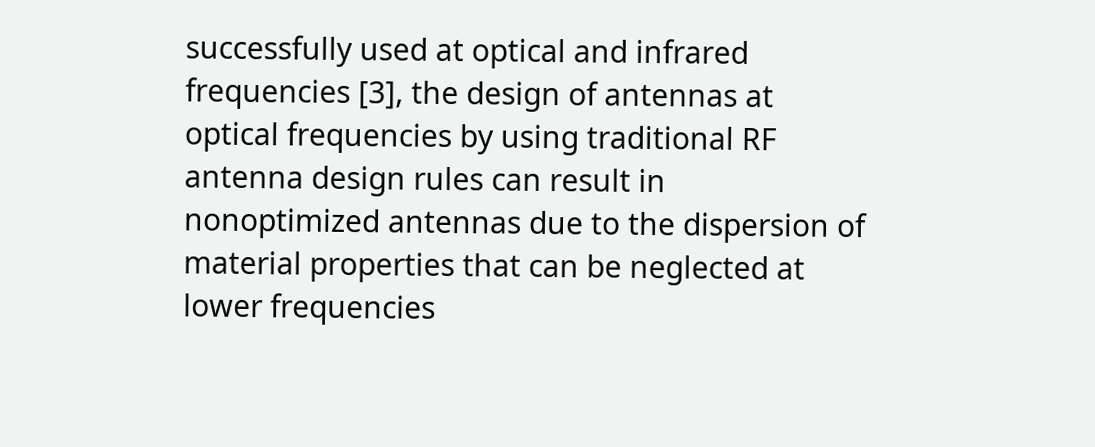successfully used at optical and infrared frequencies [3], the design of antennas at optical frequencies by using traditional RF antenna design rules can result in nonoptimized antennas due to the dispersion of material properties that can be neglected at lower frequencies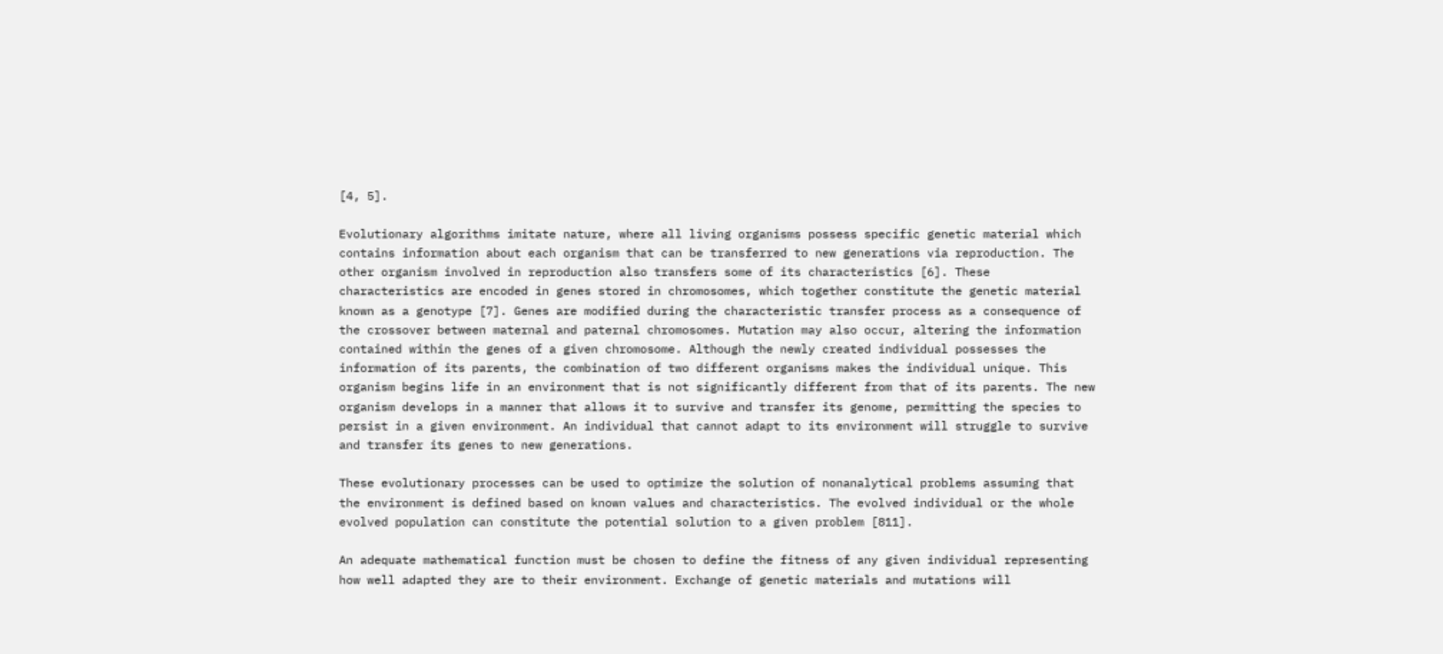[4, 5].

Evolutionary algorithms imitate nature, where all living organisms possess specific genetic material which contains information about each organism that can be transferred to new generations via reproduction. The other organism involved in reproduction also transfers some of its characteristics [6]. These characteristics are encoded in genes stored in chromosomes, which together constitute the genetic material known as a genotype [7]. Genes are modified during the characteristic transfer process as a consequence of the crossover between maternal and paternal chromosomes. Mutation may also occur, altering the information contained within the genes of a given chromosome. Although the newly created individual possesses the information of its parents, the combination of two different organisms makes the individual unique. This organism begins life in an environment that is not significantly different from that of its parents. The new organism develops in a manner that allows it to survive and transfer its genome, permitting the species to persist in a given environment. An individual that cannot adapt to its environment will struggle to survive and transfer its genes to new generations.

These evolutionary processes can be used to optimize the solution of nonanalytical problems assuming that the environment is defined based on known values and characteristics. The evolved individual or the whole evolved population can constitute the potential solution to a given problem [811].

An adequate mathematical function must be chosen to define the fitness of any given individual representing how well adapted they are to their environment. Exchange of genetic materials and mutations will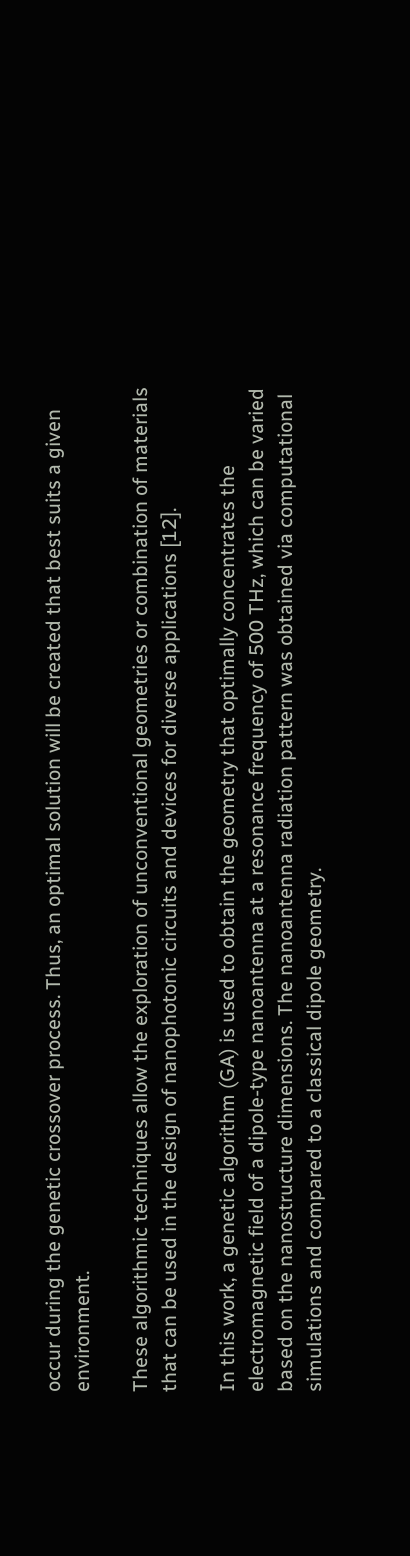occur during the genetic crossover process. Thus, an optimal solution will be created that best suits a given environment.

These algorithmic techniques allow the exploration of unconventional geometries or combination of materials that can be used in the design of nanophotonic circuits and devices for diverse applications [12].

In this work, a genetic algorithm (GA) is used to obtain the geometry that optimally concentrates the electromagnetic field of a dipole-type nanoantenna at a resonance frequency of 500 THz, which can be varied based on the nanostructure dimensions. The nanoantenna radiation pattern was obtained via computational simulations and compared to a classical dipole geometry.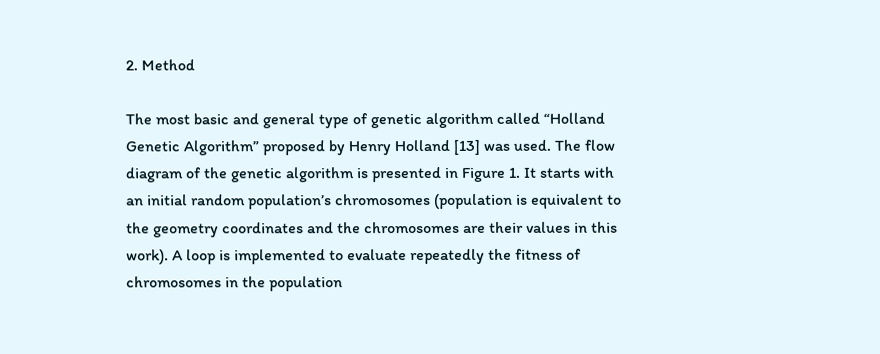2. Method

The most basic and general type of genetic algorithm called “Holland Genetic Algorithm” proposed by Henry Holland [13] was used. The flow diagram of the genetic algorithm is presented in Figure 1. It starts with an initial random population’s chromosomes (population is equivalent to the geometry coordinates and the chromosomes are their values in this work). A loop is implemented to evaluate repeatedly the fitness of chromosomes in the population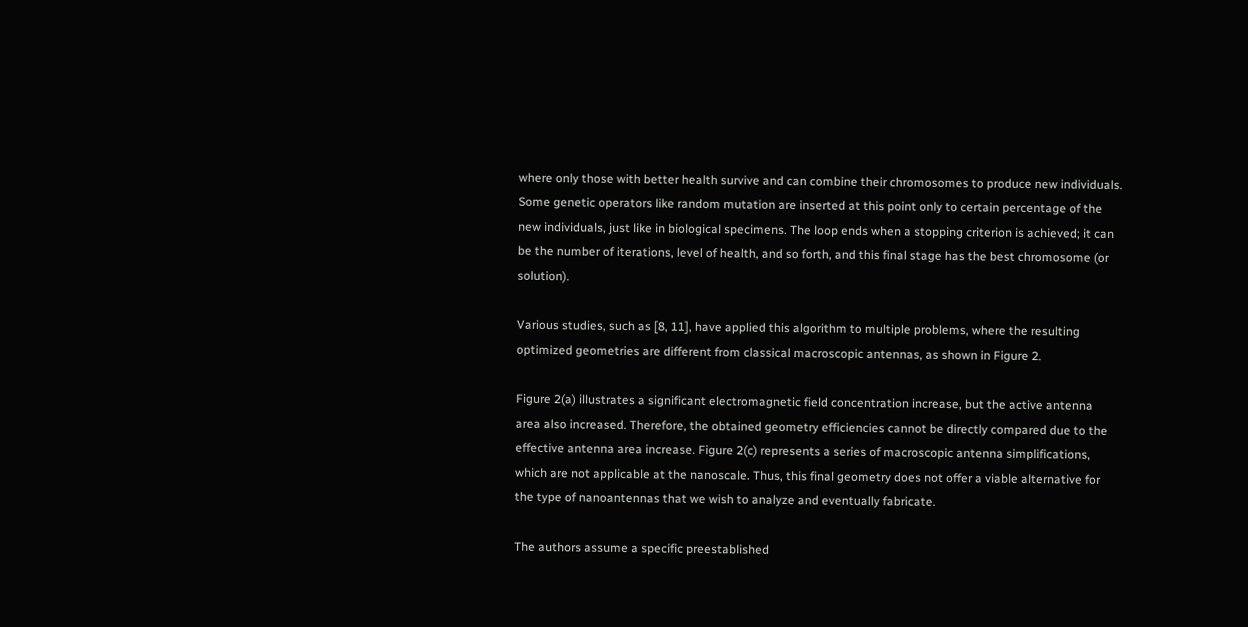where only those with better health survive and can combine their chromosomes to produce new individuals. Some genetic operators like random mutation are inserted at this point only to certain percentage of the new individuals, just like in biological specimens. The loop ends when a stopping criterion is achieved; it can be the number of iterations, level of health, and so forth, and this final stage has the best chromosome (or solution).

Various studies, such as [8, 11], have applied this algorithm to multiple problems, where the resulting optimized geometries are different from classical macroscopic antennas, as shown in Figure 2.

Figure 2(a) illustrates a significant electromagnetic field concentration increase, but the active antenna area also increased. Therefore, the obtained geometry efficiencies cannot be directly compared due to the effective antenna area increase. Figure 2(c) represents a series of macroscopic antenna simplifications, which are not applicable at the nanoscale. Thus, this final geometry does not offer a viable alternative for the type of nanoantennas that we wish to analyze and eventually fabricate.

The authors assume a specific preestablished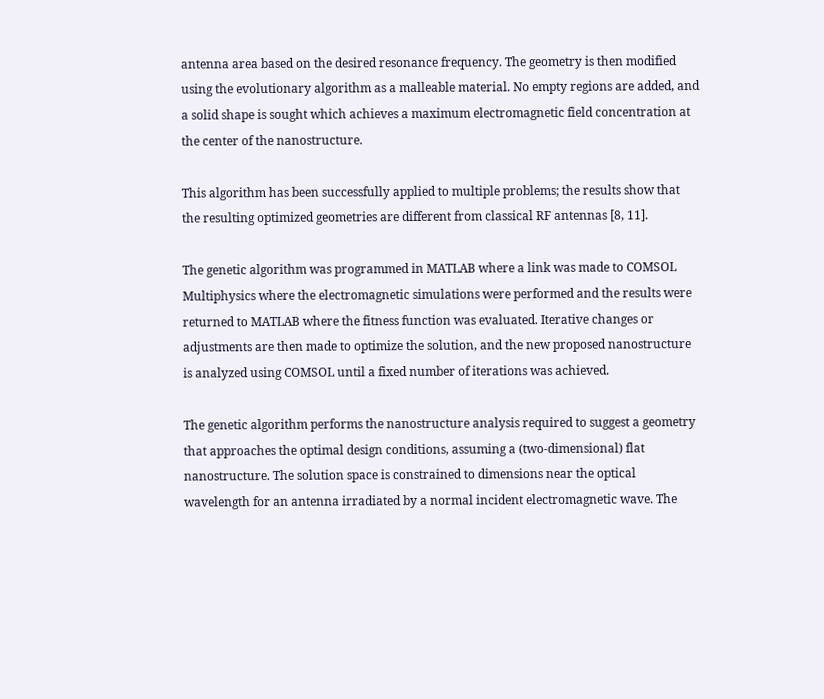antenna area based on the desired resonance frequency. The geometry is then modified using the evolutionary algorithm as a malleable material. No empty regions are added, and a solid shape is sought which achieves a maximum electromagnetic field concentration at the center of the nanostructure.

This algorithm has been successfully applied to multiple problems; the results show that the resulting optimized geometries are different from classical RF antennas [8, 11].

The genetic algorithm was programmed in MATLAB where a link was made to COMSOL Multiphysics where the electromagnetic simulations were performed and the results were returned to MATLAB where the fitness function was evaluated. Iterative changes or adjustments are then made to optimize the solution, and the new proposed nanostructure is analyzed using COMSOL until a fixed number of iterations was achieved.

The genetic algorithm performs the nanostructure analysis required to suggest a geometry that approaches the optimal design conditions, assuming a (two-dimensional) flat nanostructure. The solution space is constrained to dimensions near the optical wavelength for an antenna irradiated by a normal incident electromagnetic wave. The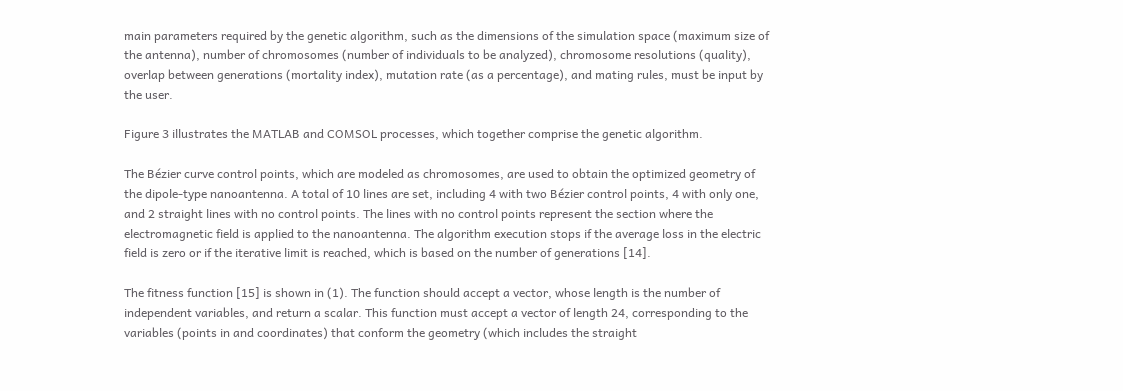main parameters required by the genetic algorithm, such as the dimensions of the simulation space (maximum size of the antenna), number of chromosomes (number of individuals to be analyzed), chromosome resolutions (quality), overlap between generations (mortality index), mutation rate (as a percentage), and mating rules, must be input by the user.

Figure 3 illustrates the MATLAB and COMSOL processes, which together comprise the genetic algorithm.

The Bézier curve control points, which are modeled as chromosomes, are used to obtain the optimized geometry of the dipole-type nanoantenna. A total of 10 lines are set, including 4 with two Bézier control points, 4 with only one, and 2 straight lines with no control points. The lines with no control points represent the section where the electromagnetic field is applied to the nanoantenna. The algorithm execution stops if the average loss in the electric field is zero or if the iterative limit is reached, which is based on the number of generations [14].

The fitness function [15] is shown in (1). The function should accept a vector, whose length is the number of independent variables, and return a scalar. This function must accept a vector of length 24, corresponding to the variables (points in and coordinates) that conform the geometry (which includes the straight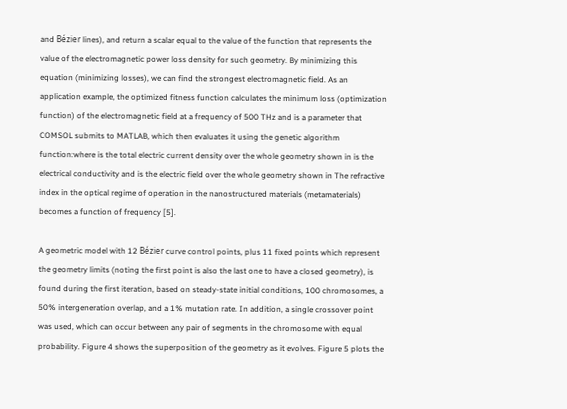and Bézier lines), and return a scalar equal to the value of the function that represents the value of the electromagnetic power loss density for such geometry. By minimizing this equation (minimizing losses), we can find the strongest electromagnetic field. As an application example, the optimized fitness function calculates the minimum loss (optimization function) of the electromagnetic field at a frequency of 500 THz and is a parameter that COMSOL submits to MATLAB, which then evaluates it using the genetic algorithm function:where is the total electric current density over the whole geometry shown in is the electrical conductivity and is the electric field over the whole geometry shown in The refractive index in the optical regime of operation in the nanostructured materials (metamaterials) becomes a function of frequency [5].

A geometric model with 12 Bézier curve control points, plus 11 fixed points which represent the geometry limits (noting the first point is also the last one to have a closed geometry), is found during the first iteration, based on steady-state initial conditions, 100 chromosomes, a 50% intergeneration overlap, and a 1% mutation rate. In addition, a single crossover point was used, which can occur between any pair of segments in the chromosome with equal probability. Figure 4 shows the superposition of the geometry as it evolves. Figure 5 plots the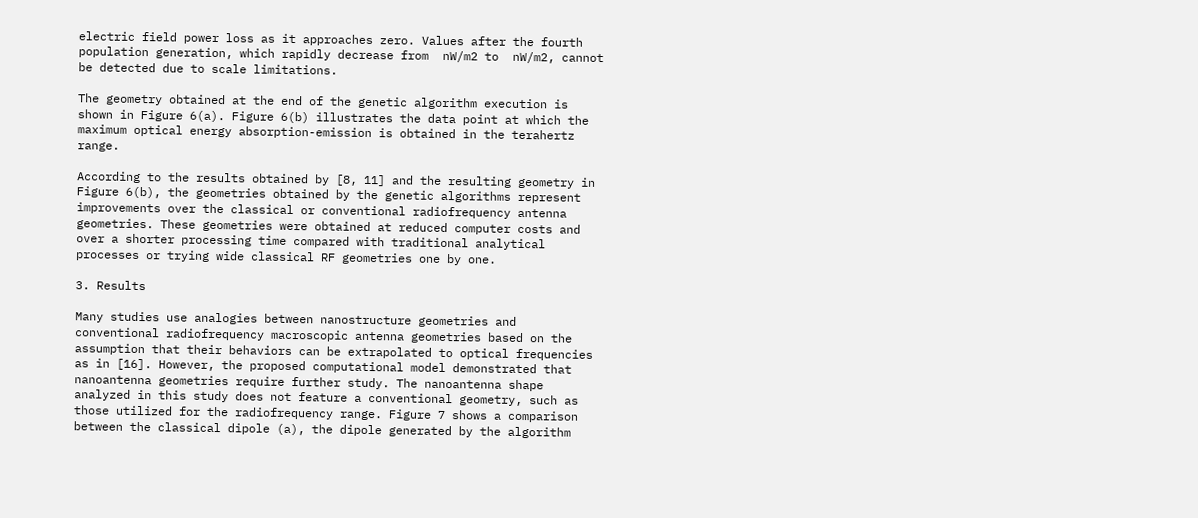electric field power loss as it approaches zero. Values after the fourth population generation, which rapidly decrease from  nW/m2 to  nW/m2, cannot be detected due to scale limitations.

The geometry obtained at the end of the genetic algorithm execution is shown in Figure 6(a). Figure 6(b) illustrates the data point at which the maximum optical energy absorption-emission is obtained in the terahertz range.

According to the results obtained by [8, 11] and the resulting geometry in Figure 6(b), the geometries obtained by the genetic algorithms represent improvements over the classical or conventional radiofrequency antenna geometries. These geometries were obtained at reduced computer costs and over a shorter processing time compared with traditional analytical processes or trying wide classical RF geometries one by one.

3. Results

Many studies use analogies between nanostructure geometries and conventional radiofrequency macroscopic antenna geometries based on the assumption that their behaviors can be extrapolated to optical frequencies as in [16]. However, the proposed computational model demonstrated that nanoantenna geometries require further study. The nanoantenna shape analyzed in this study does not feature a conventional geometry, such as those utilized for the radiofrequency range. Figure 7 shows a comparison between the classical dipole (a), the dipole generated by the algorithm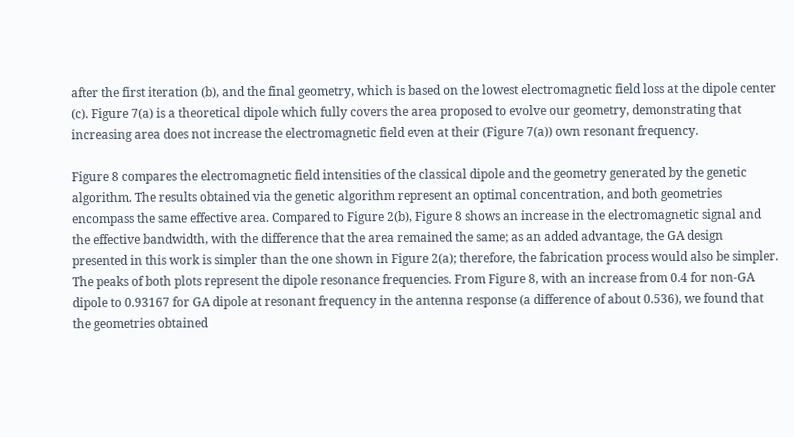after the first iteration (b), and the final geometry, which is based on the lowest electromagnetic field loss at the dipole center (c). Figure 7(a) is a theoretical dipole which fully covers the area proposed to evolve our geometry, demonstrating that increasing area does not increase the electromagnetic field even at their (Figure 7(a)) own resonant frequency.

Figure 8 compares the electromagnetic field intensities of the classical dipole and the geometry generated by the genetic algorithm. The results obtained via the genetic algorithm represent an optimal concentration, and both geometries encompass the same effective area. Compared to Figure 2(b), Figure 8 shows an increase in the electromagnetic signal and the effective bandwidth, with the difference that the area remained the same; as an added advantage, the GA design presented in this work is simpler than the one shown in Figure 2(a); therefore, the fabrication process would also be simpler. The peaks of both plots represent the dipole resonance frequencies. From Figure 8, with an increase from 0.4 for non-GA dipole to 0.93167 for GA dipole at resonant frequency in the antenna response (a difference of about 0.536), we found that the geometries obtained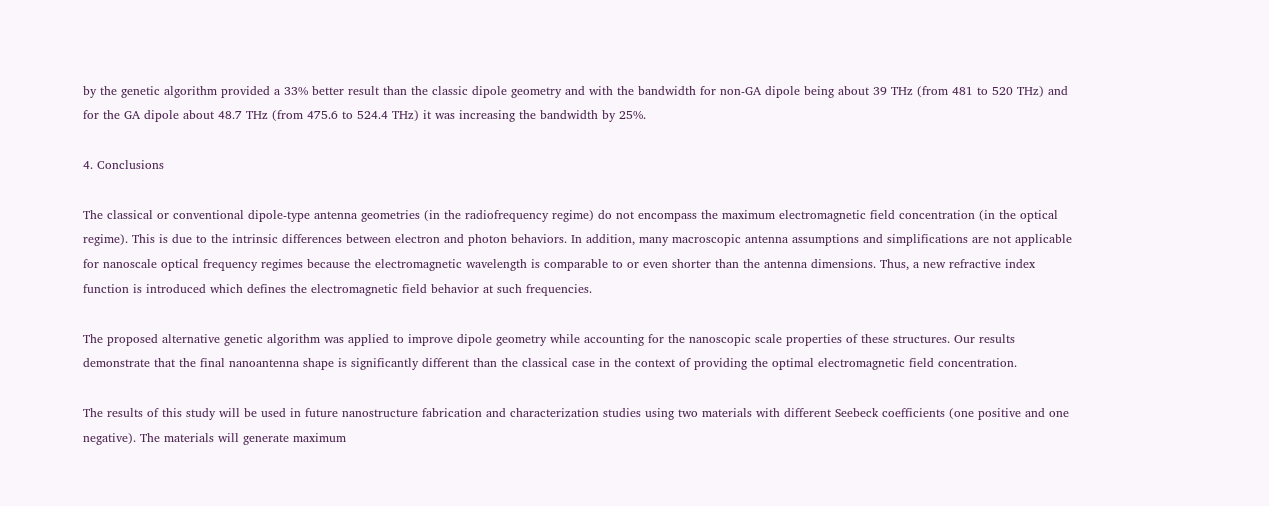by the genetic algorithm provided a 33% better result than the classic dipole geometry and with the bandwidth for non-GA dipole being about 39 THz (from 481 to 520 THz) and for the GA dipole about 48.7 THz (from 475.6 to 524.4 THz) it was increasing the bandwidth by 25%.

4. Conclusions

The classical or conventional dipole-type antenna geometries (in the radiofrequency regime) do not encompass the maximum electromagnetic field concentration (in the optical regime). This is due to the intrinsic differences between electron and photon behaviors. In addition, many macroscopic antenna assumptions and simplifications are not applicable for nanoscale optical frequency regimes because the electromagnetic wavelength is comparable to or even shorter than the antenna dimensions. Thus, a new refractive index function is introduced which defines the electromagnetic field behavior at such frequencies.

The proposed alternative genetic algorithm was applied to improve dipole geometry while accounting for the nanoscopic scale properties of these structures. Our results demonstrate that the final nanoantenna shape is significantly different than the classical case in the context of providing the optimal electromagnetic field concentration.

The results of this study will be used in future nanostructure fabrication and characterization studies using two materials with different Seebeck coefficients (one positive and one negative). The materials will generate maximum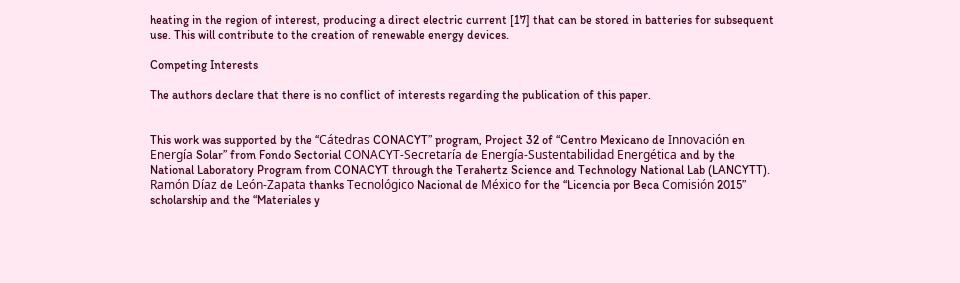heating in the region of interest, producing a direct electric current [17] that can be stored in batteries for subsequent use. This will contribute to the creation of renewable energy devices.

Competing Interests

The authors declare that there is no conflict of interests regarding the publication of this paper.


This work was supported by the “Cátedras CONACYT” program, Project 32 of “Centro Mexicano de Innovación en Energía Solar” from Fondo Sectorial CONACYT-Secretaría de Energía-Sustentabilidad Energética and by the National Laboratory Program from CONACYT through the Terahertz Science and Technology National Lab (LANCYTT). Ramón Díaz de León-Zapata thanks Tecnológico Nacional de México for the “Licencia por Beca Comisión 2015” scholarship and the “Materiales y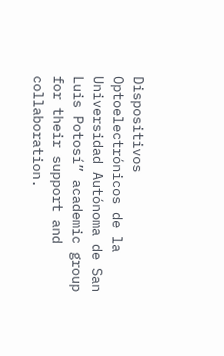Dispositivos Optoelectrónicos de la Universidad Autónoma de San Luis Potosí” academic group for their support and collaboration.